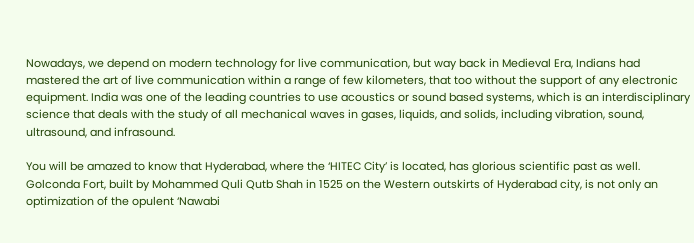Nowadays, we depend on modern technology for live communication, but way back in Medieval Era, Indians had mastered the art of live communication within a range of few kilometers, that too without the support of any electronic equipment. India was one of the leading countries to use acoustics or sound based systems, which is an interdisciplinary science that deals with the study of all mechanical waves in gases, liquids, and solids, including vibration, sound, ultrasound, and infrasound.

You will be amazed to know that Hyderabad, where the ‘HITEC City’ is located, has glorious scientific past as well. Golconda Fort, built by Mohammed Quli Qutb Shah in 1525 on the Western outskirts of Hyderabad city, is not only an optimization of the opulent ‘Nawabi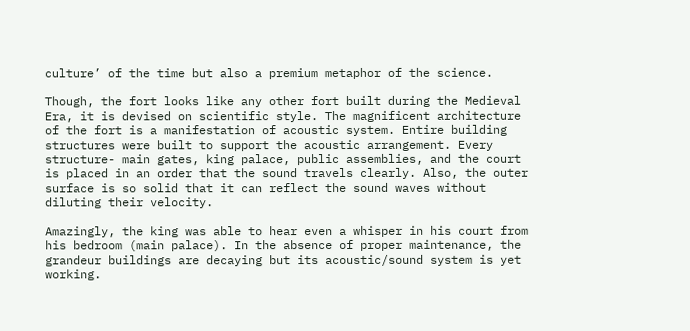culture’ of the time but also a premium metaphor of the science.

Though, the fort looks like any other fort built during the Medieval Era, it is devised on scientific style. The magnificent architecture of the fort is a manifestation of acoustic system. Entire building structures were built to support the acoustic arrangement. Every structure- main gates, king palace, public assemblies, and the court is placed in an order that the sound travels clearly. Also, the outer surface is so solid that it can reflect the sound waves without diluting their velocity.

Amazingly, the king was able to hear even a whisper in his court from his bedroom (main palace). In the absence of proper maintenance, the grandeur buildings are decaying but its acoustic/sound system is yet working.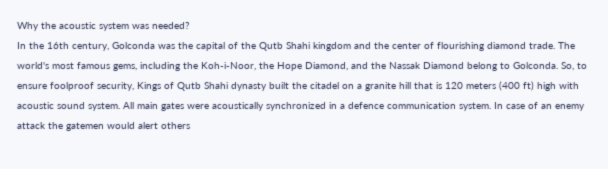Why the acoustic system was needed?
In the 16th century, Golconda was the capital of the Qutb Shahi kingdom and the center of flourishing diamond trade. The world's most famous gems, including the Koh-i-Noor, the Hope Diamond, and the Nassak Diamond belong to Golconda. So, to ensure foolproof security, Kings of Qutb Shahi dynasty built the citadel on a granite hill that is 120 meters (400 ft) high with acoustic sound system. All main gates were acoustically synchronized in a defence communication system. In case of an enemy attack the gatemen would alert others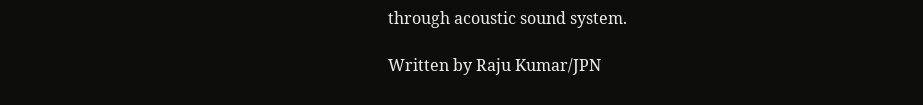through acoustic sound system.

Written by Raju Kumar/JPN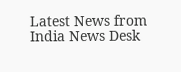Latest News from India News Desk